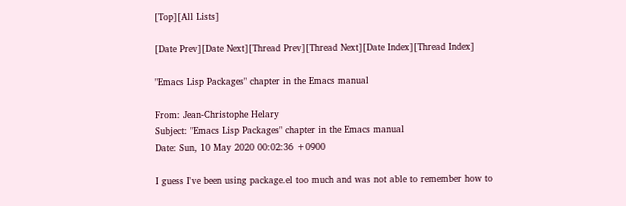[Top][All Lists]

[Date Prev][Date Next][Thread Prev][Thread Next][Date Index][Thread Index]

"Emacs Lisp Packages" chapter in the Emacs manual

From: Jean-Christophe Helary
Subject: "Emacs Lisp Packages" chapter in the Emacs manual
Date: Sun, 10 May 2020 00:02:36 +0900

I guess I've been using package.el too much and was not able to remember how to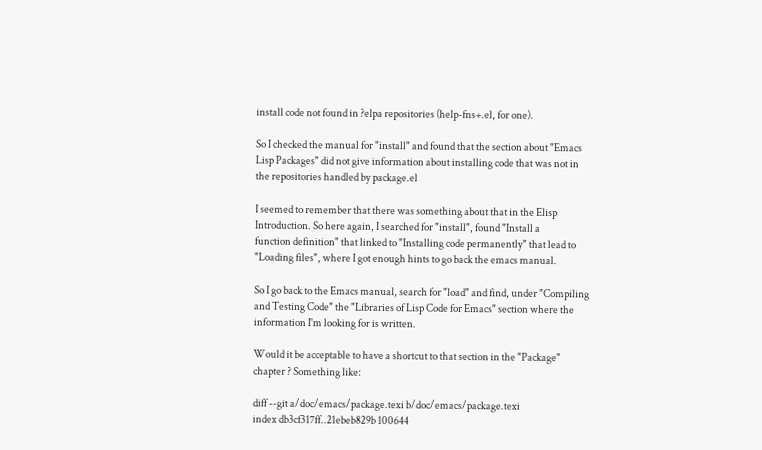install code not found in ?elpa repositories (help-fns+.el, for one).

So I checked the manual for "install" and found that the section about "Emacs
Lisp Packages" did not give information about installing code that was not in
the repositories handled by package.el

I seemed to remember that there was something about that in the Elisp
Introduction. So here again, I searched for "install", found "Install a
function definition" that linked to "Installing code permanently" that lead to
"Loading files", where I got enough hints to go back the emacs manual.

So I go back to the Emacs manual, search for "load" and find, under "Compiling
and Testing Code" the "Libraries of Lisp Code for Emacs" section where the
information I'm looking for is written.

Would it be acceptable to have a shortcut to that section in the "Package"
chapter ? Something like:

diff --git a/doc/emacs/package.texi b/doc/emacs/package.texi
index db3cf317ff..21ebeb829b 100644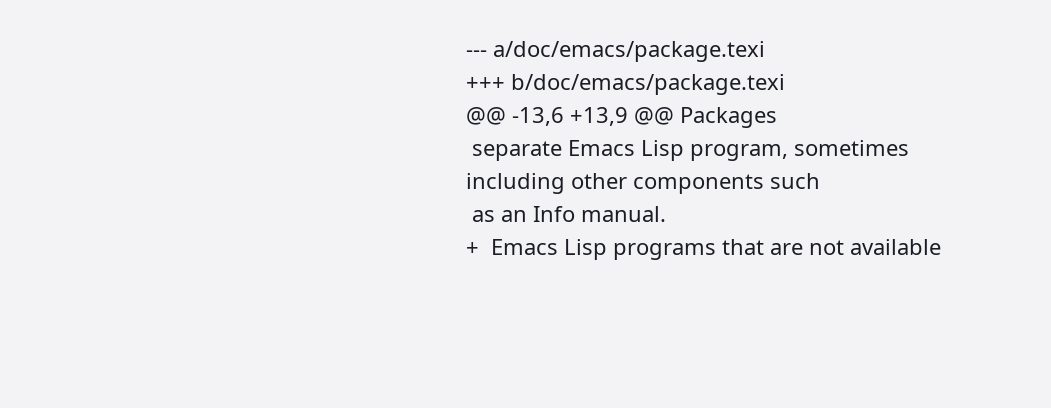--- a/doc/emacs/package.texi
+++ b/doc/emacs/package.texi
@@ -13,6 +13,9 @@ Packages
 separate Emacs Lisp program, sometimes including other components such
 as an Info manual.
+  Emacs Lisp programs that are not available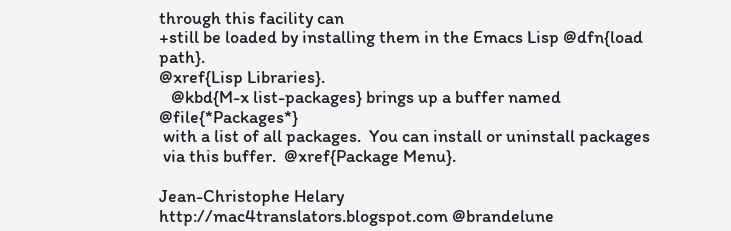through this facility can
+still be loaded by installing them in the Emacs Lisp @dfn{load path}.
@xref{Lisp Libraries}.
   @kbd{M-x list-packages} brings up a buffer named @file{*Packages*}
 with a list of all packages.  You can install or uninstall packages
 via this buffer.  @xref{Package Menu}.

Jean-Christophe Helary
http://mac4translators.blogspot.com @brandelune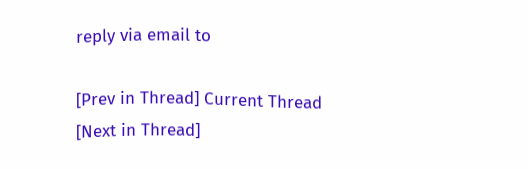reply via email to

[Prev in Thread] Current Thread [Next in Thread]